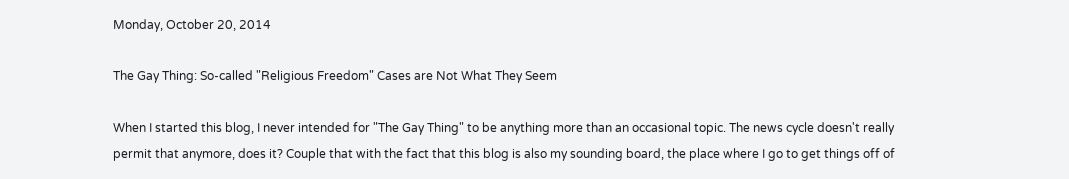Monday, October 20, 2014

The Gay Thing: So-called "Religious Freedom" Cases are Not What They Seem

When I started this blog, I never intended for "The Gay Thing" to be anything more than an occasional topic. The news cycle doesn't really permit that anymore, does it? Couple that with the fact that this blog is also my sounding board, the place where I go to get things off of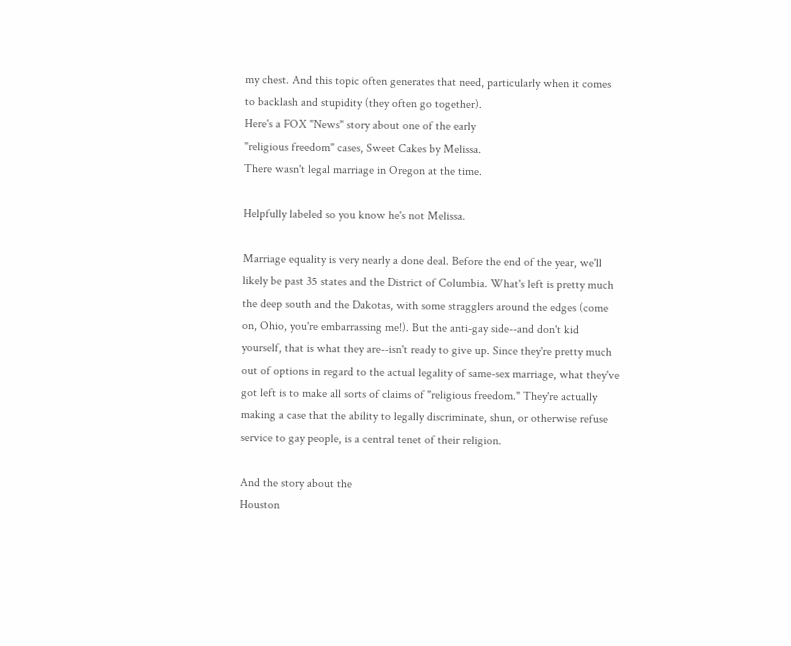my chest. And this topic often generates that need, particularly when it comes to backlash and stupidity (they often go together).
Here's a FOX "News" story about one of the early
"religious freedom" cases, Sweet Cakes by Melissa.
There wasn't legal marriage in Oregon at the time.

Helpfully labeled so you know he's not Melissa.

Marriage equality is very nearly a done deal. Before the end of the year, we'll likely be past 35 states and the District of Columbia. What's left is pretty much the deep south and the Dakotas, with some stragglers around the edges (come on, Ohio, you're embarrassing me!). But the anti-gay side--and don't kid yourself, that is what they are--isn't ready to give up. Since they're pretty much out of options in regard to the actual legality of same-sex marriage, what they've got left is to make all sorts of claims of "religious freedom." They're actually making a case that the ability to legally discriminate, shun, or otherwise refuse service to gay people, is a central tenet of their religion.

And the story about the
Houston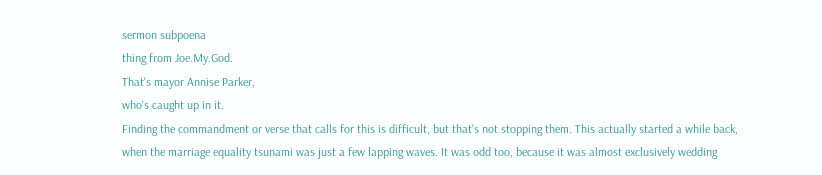sermon subpoena
thing from Joe.My.God.
That's mayor Annise Parker,
who's caught up in it.
Finding the commandment or verse that calls for this is difficult, but that's not stopping them. This actually started a while back, when the marriage equality tsunami was just a few lapping waves. It was odd too, because it was almost exclusively wedding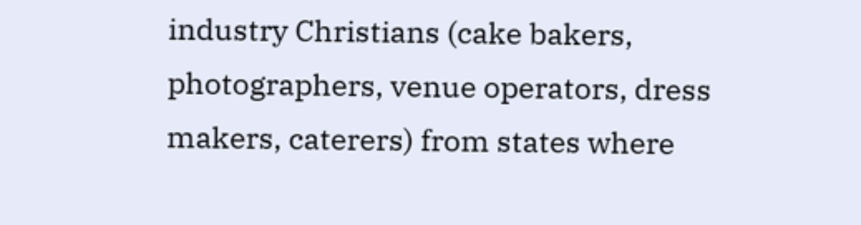industry Christians (cake bakers, photographers, venue operators, dress makers, caterers) from states where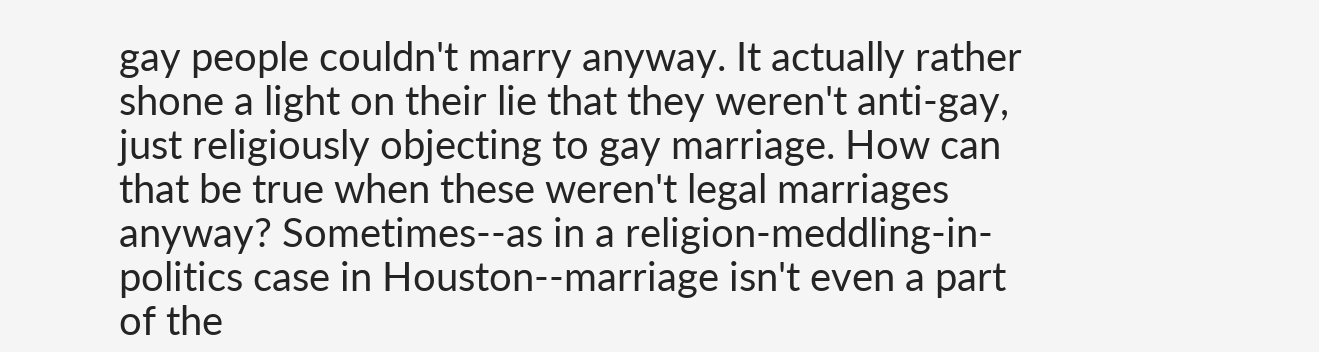gay people couldn't marry anyway. It actually rather shone a light on their lie that they weren't anti-gay, just religiously objecting to gay marriage. How can that be true when these weren't legal marriages anyway? Sometimes--as in a religion-meddling-in-politics case in Houston--marriage isn't even a part of the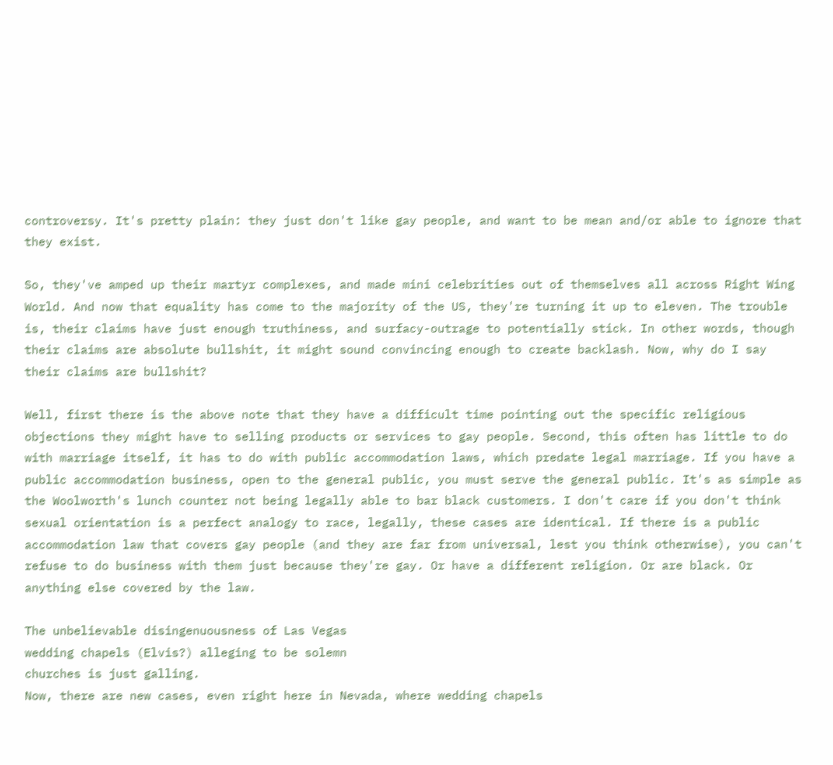controversy. It's pretty plain: they just don't like gay people, and want to be mean and/or able to ignore that they exist.

So, they've amped up their martyr complexes, and made mini celebrities out of themselves all across Right Wing World. And now that equality has come to the majority of the US, they're turning it up to eleven. The trouble is, their claims have just enough truthiness, and surfacy-outrage to potentially stick. In other words, though their claims are absolute bullshit, it might sound convincing enough to create backlash. Now, why do I say their claims are bullshit?

Well, first there is the above note that they have a difficult time pointing out the specific religious objections they might have to selling products or services to gay people. Second, this often has little to do with marriage itself, it has to do with public accommodation laws, which predate legal marriage. If you have a public accommodation business, open to the general public, you must serve the general public. It's as simple as the Woolworth's lunch counter not being legally able to bar black customers. I don't care if you don't think sexual orientation is a perfect analogy to race, legally, these cases are identical. If there is a public accommodation law that covers gay people (and they are far from universal, lest you think otherwise), you can't refuse to do business with them just because they're gay. Or have a different religion. Or are black. Or anything else covered by the law.

The unbelievable disingenuousness of Las Vegas
wedding chapels (Elvis?) alleging to be solemn
churches is just galling.
Now, there are new cases, even right here in Nevada, where wedding chapels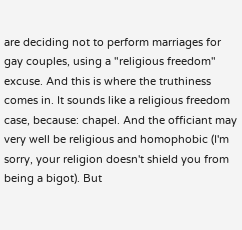are deciding not to perform marriages for gay couples, using a "religious freedom" excuse. And this is where the truthiness comes in. It sounds like a religious freedom case, because: chapel. And the officiant may very well be religious and homophobic (I'm sorry, your religion doesn't shield you from being a bigot). But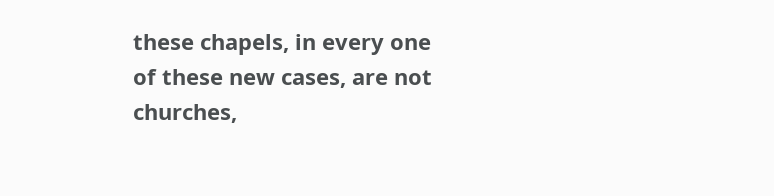these chapels, in every one of these new cases, are not churches,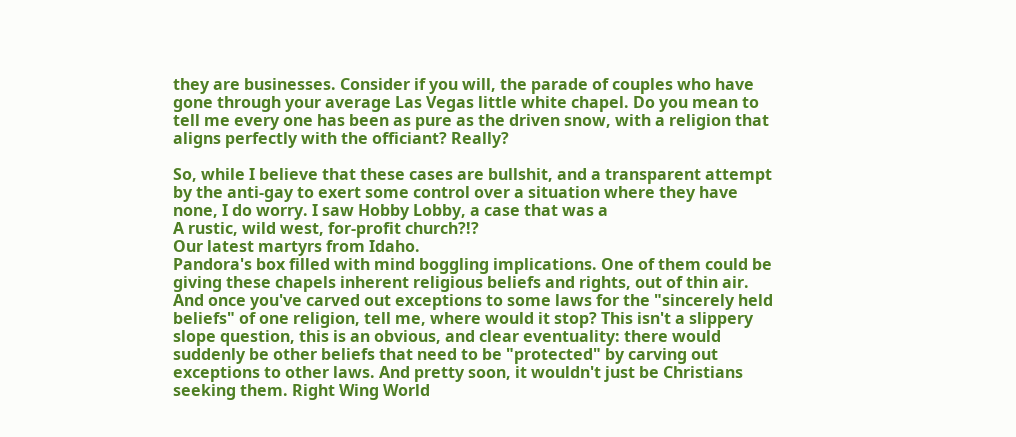they are businesses. Consider if you will, the parade of couples who have gone through your average Las Vegas little white chapel. Do you mean to tell me every one has been as pure as the driven snow, with a religion that aligns perfectly with the officiant? Really?

So, while I believe that these cases are bullshit, and a transparent attempt by the anti-gay to exert some control over a situation where they have none, I do worry. I saw Hobby Lobby, a case that was a
A rustic, wild west, for-profit church?!?
Our latest martyrs from Idaho.
Pandora's box filled with mind boggling implications. One of them could be giving these chapels inherent religious beliefs and rights, out of thin air. And once you've carved out exceptions to some laws for the "sincerely held beliefs" of one religion, tell me, where would it stop? This isn't a slippery slope question, this is an obvious, and clear eventuality: there would suddenly be other beliefs that need to be "protected" by carving out exceptions to other laws. And pretty soon, it wouldn't just be Christians seeking them. Right Wing World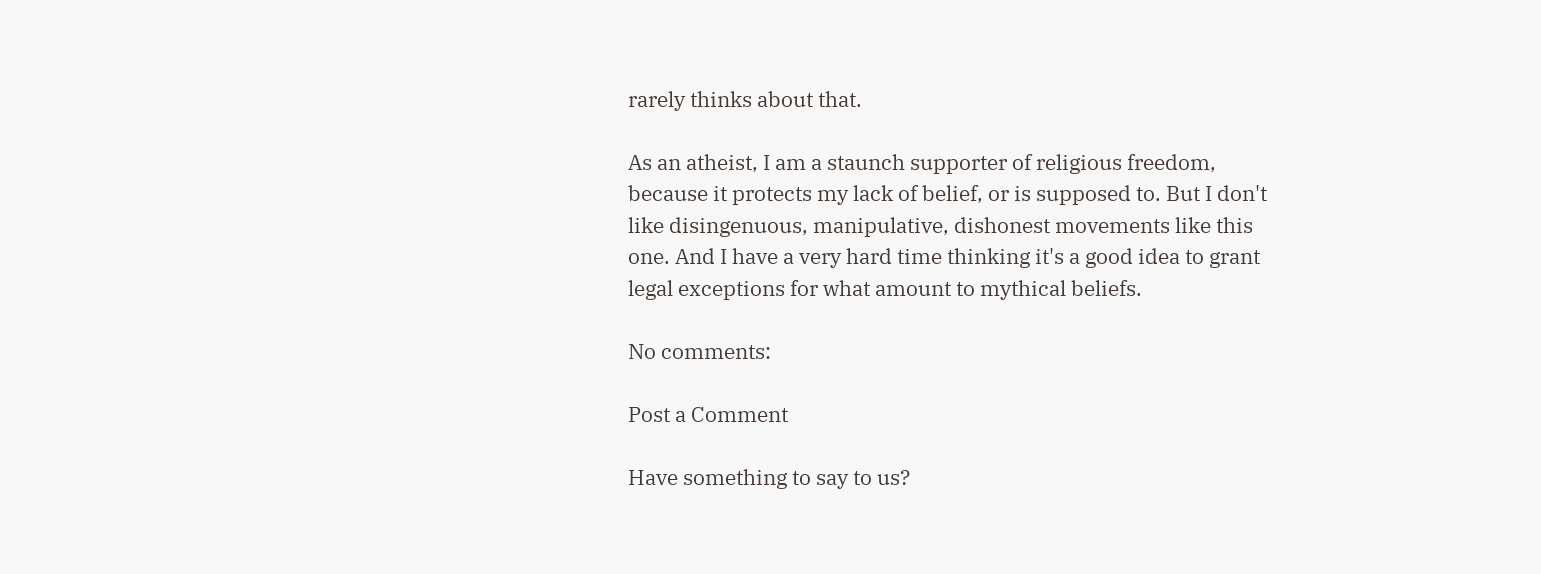rarely thinks about that.

As an atheist, I am a staunch supporter of religious freedom, because it protects my lack of belief, or is supposed to. But I don't like disingenuous, manipulative, dishonest movements like this one. And I have a very hard time thinking it's a good idea to grant legal exceptions for what amount to mythical beliefs.

No comments:

Post a Comment

Have something to say to us?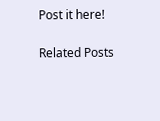Post it here!

Related Posts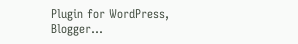Plugin for WordPress, Blogger...